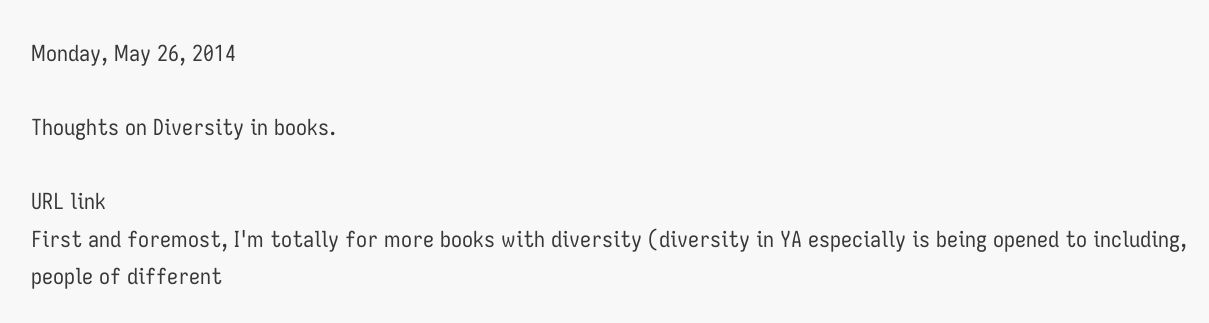Monday, May 26, 2014

Thoughts on Diversity in books.

URL link
First and foremost, I'm totally for more books with diversity (diversity in YA especially is being opened to including, people of different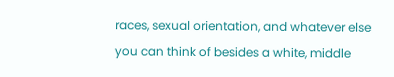races, sexual orientation, and whatever else you can think of besides a white, middle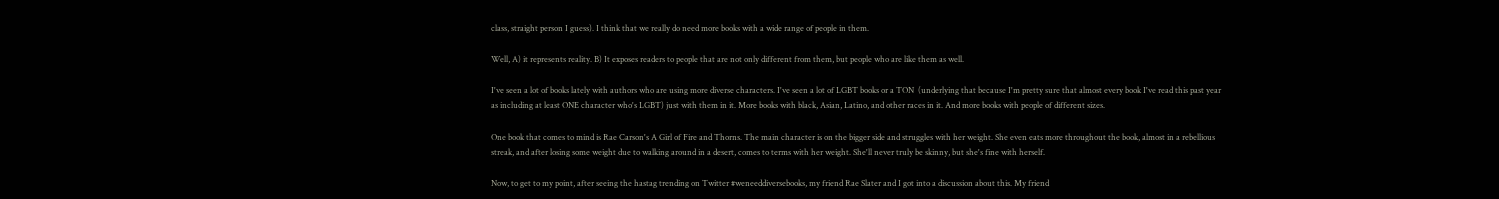class, straight person I guess). I think that we really do need more books with a wide range of people in them.

Well, A) it represents reality. B) It exposes readers to people that are not only different from them, but people who are like them as well.

I've seen a lot of books lately with authors who are using more diverse characters. I've seen a lot of LGBT books or a TON  (underlying that because I'm pretty sure that almost every book I've read this past year as including at least ONE character who's LGBT) just with them in it. More books with black, Asian, Latino, and other races in it. And more books with people of different sizes.

One book that comes to mind is Rae Carson's A Girl of Fire and Thorns. The main character is on the bigger side and struggles with her weight. She even eats more throughout the book, almost in a rebellious streak, and after losing some weight due to walking around in a desert, comes to terms with her weight. She'll never truly be skinny, but she's fine with herself.

Now, to get to my point, after seeing the hastag trending on Twitter #weneeddiversebooks, my friend Rae Slater and I got into a discussion about this. My friend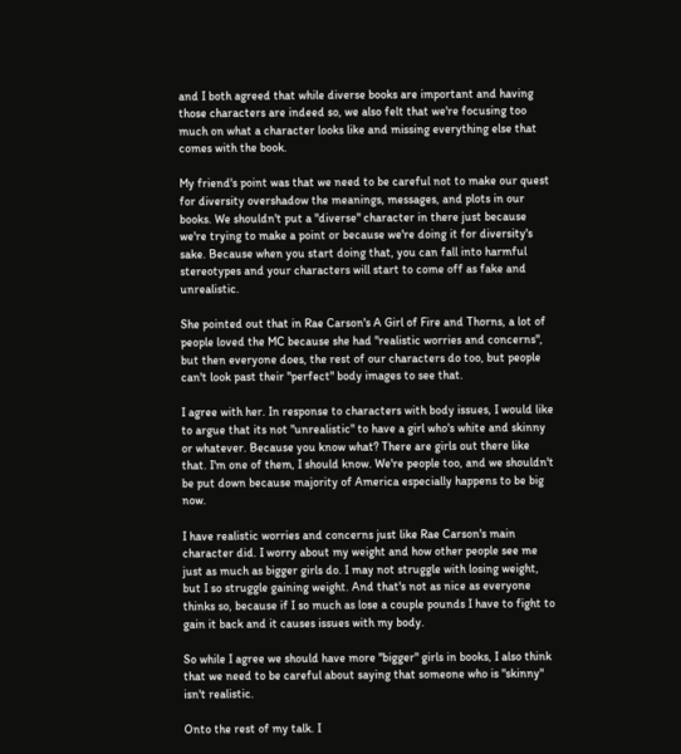and I both agreed that while diverse books are important and having those characters are indeed so, we also felt that we're focusing too much on what a character looks like and missing everything else that comes with the book.

My friend's point was that we need to be careful not to make our quest for diversity overshadow the meanings, messages, and plots in our books. We shouldn't put a "diverse" character in there just because we're trying to make a point or because we're doing it for diversity's sake. Because when you start doing that, you can fall into harmful stereotypes and your characters will start to come off as fake and unrealistic.

She pointed out that in Rae Carson's A Girl of Fire and Thorns, a lot of people loved the MC because she had "realistic worries and concerns", but then everyone does, the rest of our characters do too, but people can't look past their "perfect" body images to see that.

I agree with her. In response to characters with body issues, I would like to argue that its not "unrealistic" to have a girl who's white and skinny or whatever. Because you know what? There are girls out there like that. I'm one of them, I should know. We're people too, and we shouldn't be put down because majority of America especially happens to be big now.

I have realistic worries and concerns just like Rae Carson's main character did. I worry about my weight and how other people see me just as much as bigger girls do. I may not struggle with losing weight, but I so struggle gaining weight. And that's not as nice as everyone thinks so, because if I so much as lose a couple pounds I have to fight to gain it back and it causes issues with my body.

So while I agree we should have more "bigger" girls in books, I also think that we need to be careful about saying that someone who is "skinny" isn't realistic.

Onto the rest of my talk. I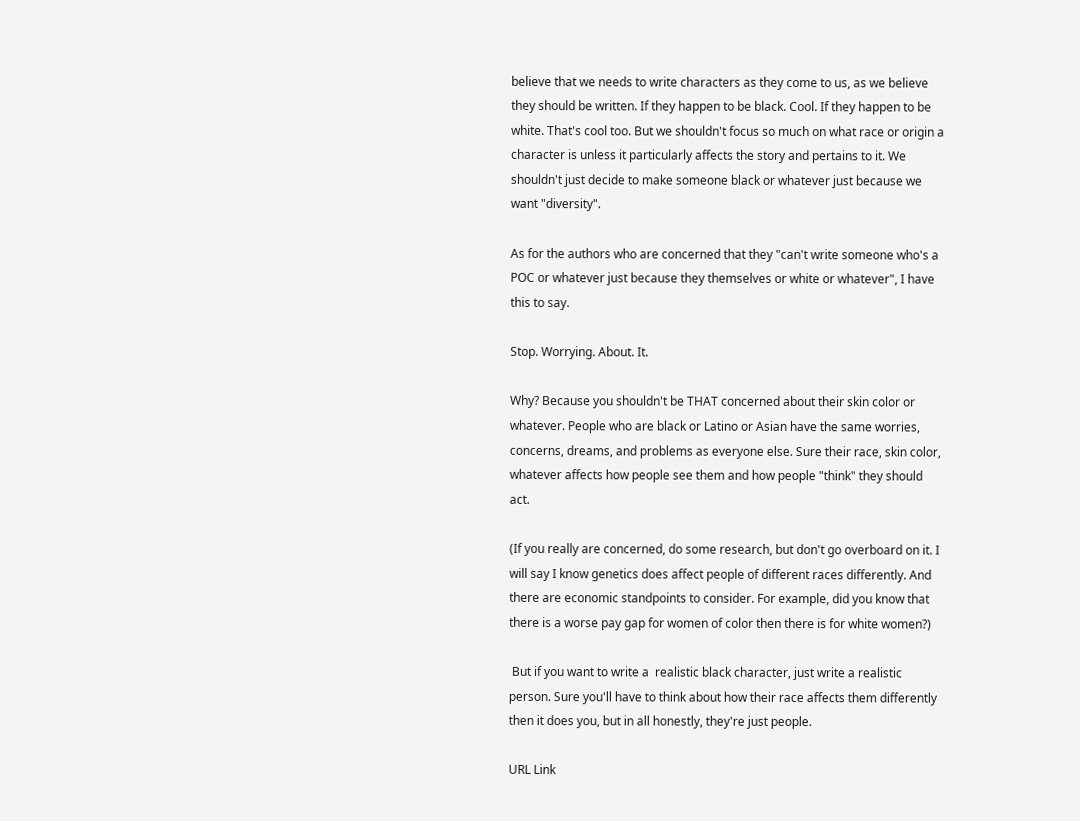believe that we needs to write characters as they come to us, as we believe they should be written. If they happen to be black. Cool. If they happen to be white. That's cool too. But we shouldn't focus so much on what race or origin a character is unless it particularly affects the story and pertains to it. We shouldn't just decide to make someone black or whatever just because we want "diversity".

As for the authors who are concerned that they "can't write someone who's a POC or whatever just because they themselves or white or whatever", I have this to say.

Stop. Worrying. About. It.

Why? Because you shouldn't be THAT concerned about their skin color or whatever. People who are black or Latino or Asian have the same worries, concerns, dreams, and problems as everyone else. Sure their race, skin color, whatever affects how people see them and how people "think" they should act.

(If you really are concerned, do some research, but don't go overboard on it. I will say I know genetics does affect people of different races differently. And there are economic standpoints to consider. For example, did you know that there is a worse pay gap for women of color then there is for white women?)

 But if you want to write a  realistic black character, just write a realistic person. Sure you'll have to think about how their race affects them differently then it does you, but in all honestly, they're just people.

URL Link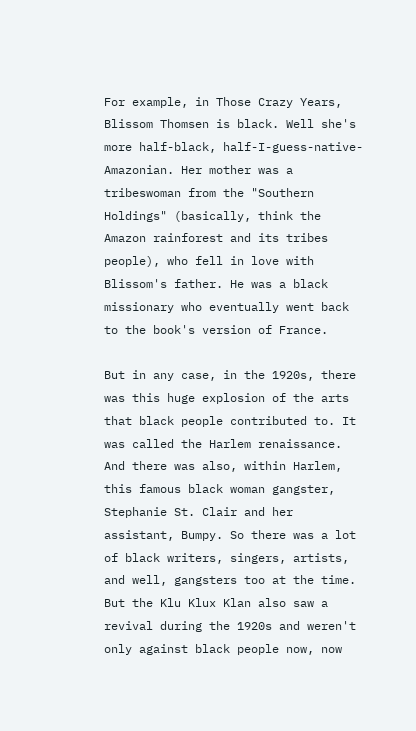For example, in Those Crazy Years, Blissom Thomsen is black. Well she's more half-black, half-I-guess-native-Amazonian. Her mother was a tribeswoman from the "Southern Holdings" (basically, think the Amazon rainforest and its tribes people), who fell in love with Blissom's father. He was a black missionary who eventually went back to the book's version of France.

But in any case, in the 1920s, there was this huge explosion of the arts that black people contributed to. It was called the Harlem renaissance. And there was also, within Harlem, this famous black woman gangster, Stephanie St. Clair and her assistant, Bumpy. So there was a lot of black writers, singers, artists, and well, gangsters too at the time. But the Klu Klux Klan also saw a revival during the 1920s and weren't only against black people now, now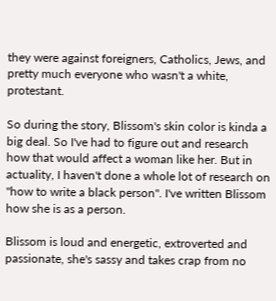they were against foreigners, Catholics, Jews, and pretty much everyone who wasn't a white, protestant.

So during the story, Blissom's skin color is kinda a big deal. So I've had to figure out and research how that would affect a woman like her. But in actuality, I haven't done a whole lot of research on "how to write a black person". I've written Blissom how she is as a person.

Blissom is loud and energetic, extroverted and passionate, she's sassy and takes crap from no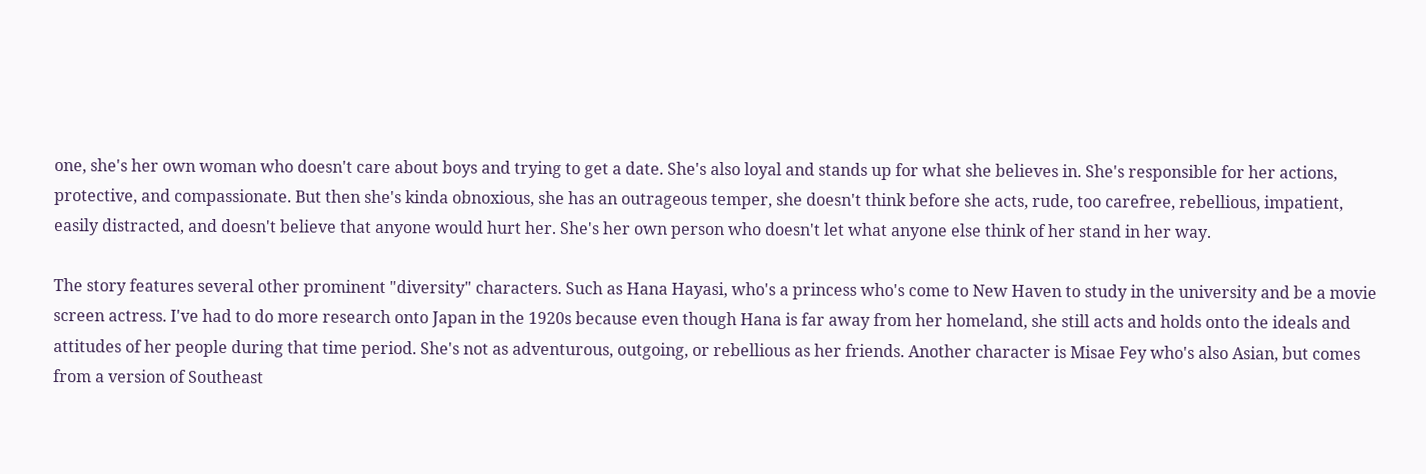one, she's her own woman who doesn't care about boys and trying to get a date. She's also loyal and stands up for what she believes in. She's responsible for her actions, protective, and compassionate. But then she's kinda obnoxious, she has an outrageous temper, she doesn't think before she acts, rude, too carefree, rebellious, impatient, easily distracted, and doesn't believe that anyone would hurt her. She's her own person who doesn't let what anyone else think of her stand in her way.

The story features several other prominent "diversity" characters. Such as Hana Hayasi, who's a princess who's come to New Haven to study in the university and be a movie screen actress. I've had to do more research onto Japan in the 1920s because even though Hana is far away from her homeland, she still acts and holds onto the ideals and attitudes of her people during that time period. She's not as adventurous, outgoing, or rebellious as her friends. Another character is Misae Fey who's also Asian, but comes from a version of Southeast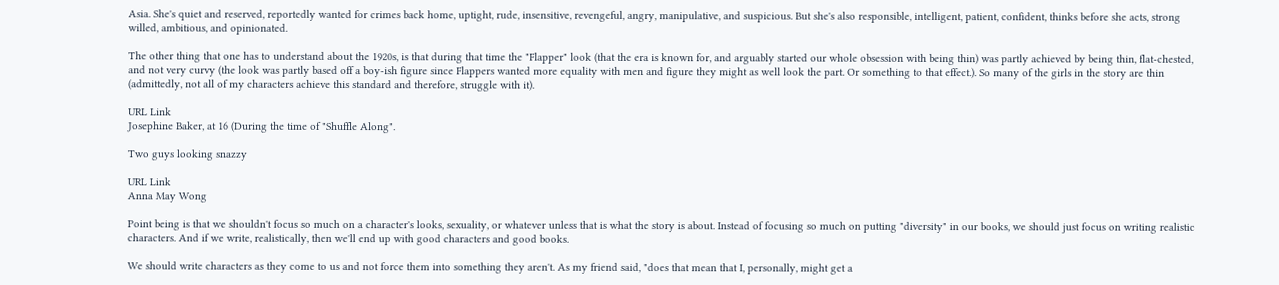Asia. She's quiet and reserved, reportedly wanted for crimes back home, uptight, rude, insensitive, revengeful, angry, manipulative, and suspicious. But she's also responsible, intelligent, patient, confident, thinks before she acts, strong willed, ambitious, and opinionated.

The other thing that one has to understand about the 1920s, is that during that time the "Flapper" look (that the era is known for, and arguably started our whole obsession with being thin) was partly achieved by being thin, flat-chested, and not very curvy (the look was partly based off a boy-ish figure since Flappers wanted more equality with men and figure they might as well look the part. Or something to that effect.). So many of the girls in the story are thin (admittedly, not all of my characters achieve this standard and therefore, struggle with it).

URL Link
Josephine Baker, at 16 (During the time of "Shuffle Along".

Two guys looking snazzy

URL Link
Anna May Wong

Point being is that we shouldn't focus so much on a character's looks, sexuality, or whatever unless that is what the story is about. Instead of focusing so much on putting "diversity" in our books, we should just focus on writing realistic characters. And if we write, realistically, then we'll end up with good characters and good books.

We should write characters as they come to us and not force them into something they aren't. As my friend said, "does that mean that I, personally, might get a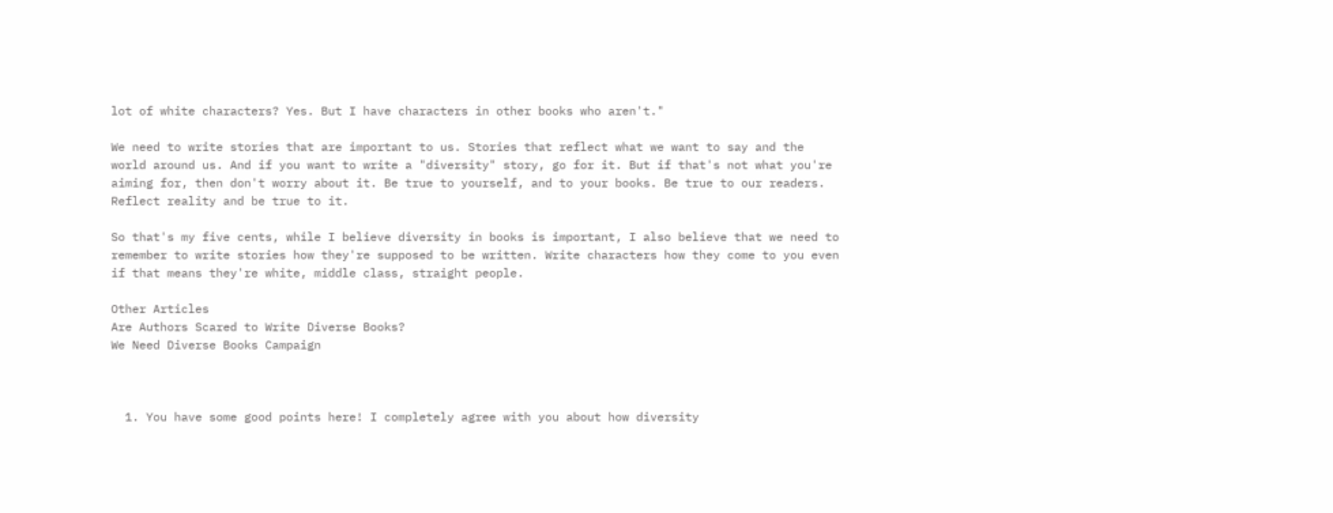lot of white characters? Yes. But I have characters in other books who aren't."

We need to write stories that are important to us. Stories that reflect what we want to say and the world around us. And if you want to write a "diversity" story, go for it. But if that's not what you're aiming for, then don't worry about it. Be true to yourself, and to your books. Be true to our readers. Reflect reality and be true to it.

So that's my five cents, while I believe diversity in books is important, I also believe that we need to remember to write stories how they're supposed to be written. Write characters how they come to you even if that means they're white, middle class, straight people.

Other Articles
Are Authors Scared to Write Diverse Books?
We Need Diverse Books Campaign



  1. You have some good points here! I completely agree with you about how diversity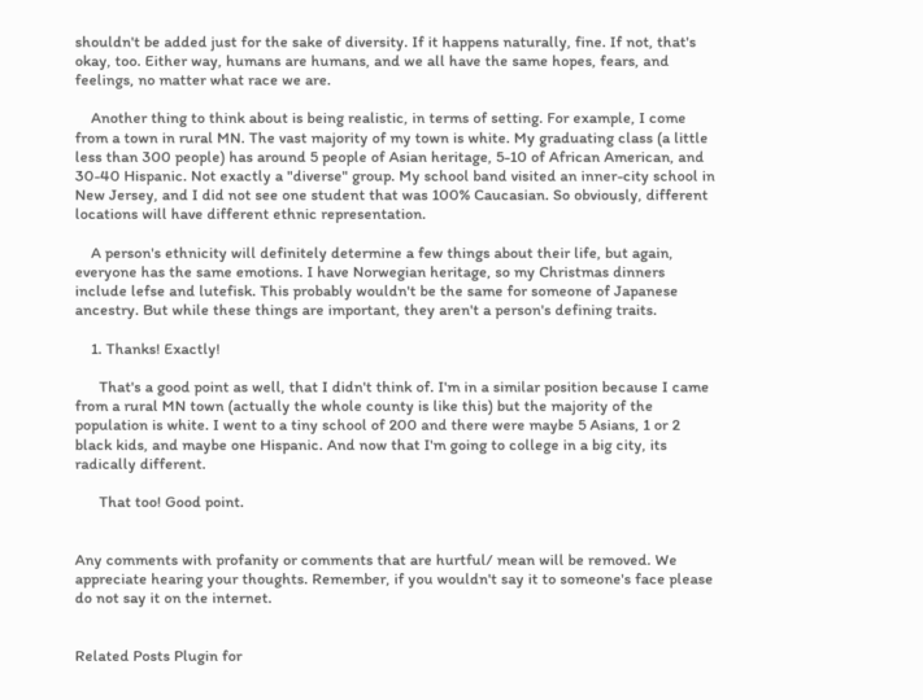shouldn't be added just for the sake of diversity. If it happens naturally, fine. If not, that's okay, too. Either way, humans are humans, and we all have the same hopes, fears, and feelings, no matter what race we are.

    Another thing to think about is being realistic, in terms of setting. For example, I come from a town in rural MN. The vast majority of my town is white. My graduating class (a little less than 300 people) has around 5 people of Asian heritage, 5-10 of African American, and 30-40 Hispanic. Not exactly a "diverse" group. My school band visited an inner-city school in New Jersey, and I did not see one student that was 100% Caucasian. So obviously, different locations will have different ethnic representation.

    A person's ethnicity will definitely determine a few things about their life, but again, everyone has the same emotions. I have Norwegian heritage, so my Christmas dinners include lefse and lutefisk. This probably wouldn't be the same for someone of Japanese ancestry. But while these things are important, they aren't a person's defining traits.

    1. Thanks! Exactly!

      That's a good point as well, that I didn't think of. I'm in a similar position because I came from a rural MN town (actually the whole county is like this) but the majority of the population is white. I went to a tiny school of 200 and there were maybe 5 Asians, 1 or 2 black kids, and maybe one Hispanic. And now that I'm going to college in a big city, its radically different.

      That too! Good point.


Any comments with profanity or comments that are hurtful/ mean will be removed. We appreciate hearing your thoughts. Remember, if you wouldn't say it to someone's face please do not say it on the internet.


Related Posts Plugin for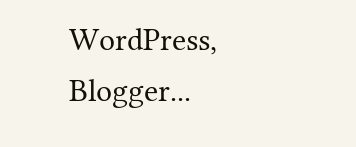WordPress, Blogger...